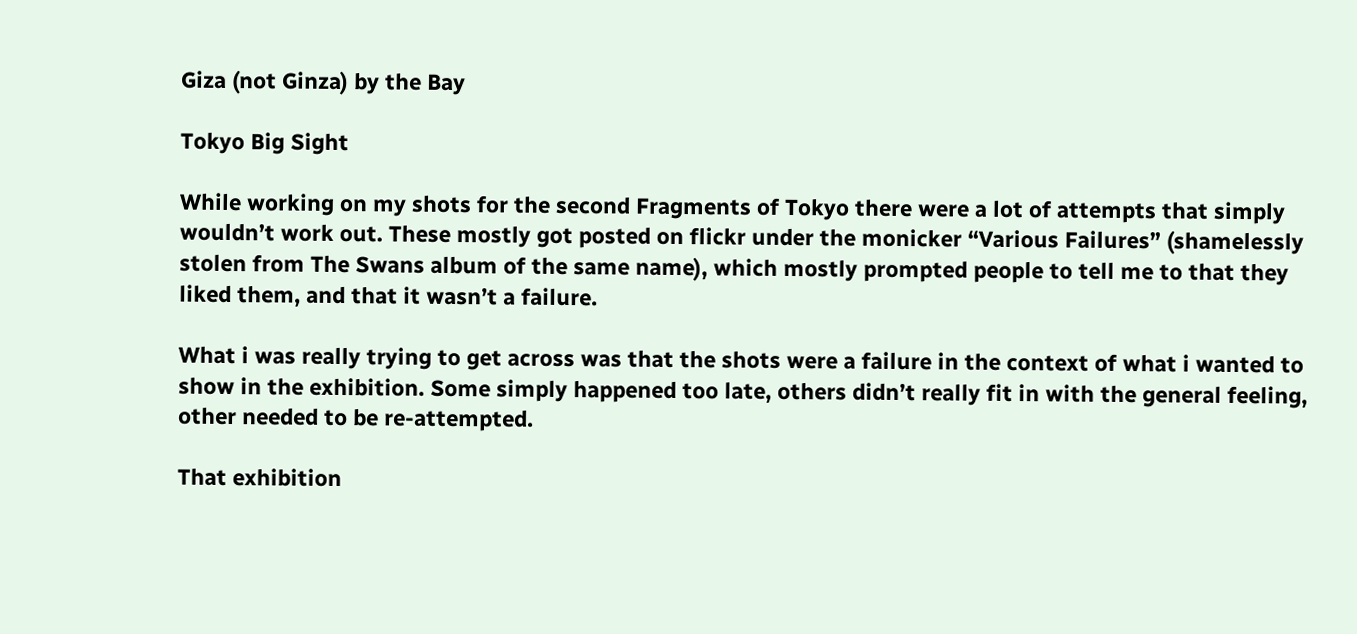Giza (not Ginza) by the Bay

Tokyo Big Sight

While working on my shots for the second Fragments of Tokyo there were a lot of attempts that simply wouldn’t work out. These mostly got posted on flickr under the monicker “Various Failures” (shamelessly stolen from The Swans album of the same name), which mostly prompted people to tell me to that they liked them, and that it wasn’t a failure.

What i was really trying to get across was that the shots were a failure in the context of what i wanted to show in the exhibition. Some simply happened too late, others didn’t really fit in with the general feeling, other needed to be re-attempted.

That exhibition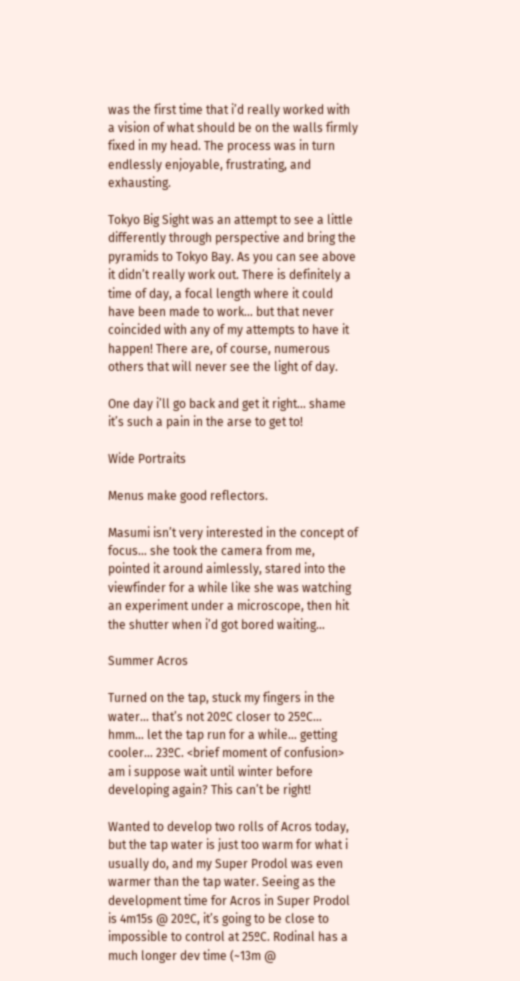was the first time that i’d really worked with a vision of what should be on the walls firmly fixed in my head. The process was in turn endlessly enjoyable, frustrating, and exhausting.

Tokyo Big Sight was an attempt to see a little differently through perspective and bring the pyramids to Tokyo Bay. As you can see above it didn’t really work out. There is definitely a time of day, a focal length where it could have been made to work… but that never coincided with any of my attempts to have it happen! There are, of course, numerous others that will never see the light of day.

One day i’ll go back and get it right… shame it’s such a pain in the arse to get to!

Wide Portraits

Menus make good reflectors.

Masumi isn’t very interested in the concept of focus… she took the camera from me, pointed it around aimlessly, stared into the viewfinder for a while like she was watching an experiment under a microscope, then hit the shutter when i’d got bored waiting…

Summer Acros

Turned on the tap, stuck my fingers in the water… that’s not 20ºC closer to 25ºC… hmm… let the tap run for a while… getting cooler… 23ºC. <brief moment of confusion> am i suppose wait until winter before developing again? This can’t be right!

Wanted to develop two rolls of Acros today, but the tap water is just too warm for what i usually do, and my Super Prodol was even warmer than the tap water. Seeing as the development time for Acros in Super Prodol is 4m15s @ 20ºC, it’s going to be close to impossible to control at 25ºC. Rodinal has a much longer dev time (~13m @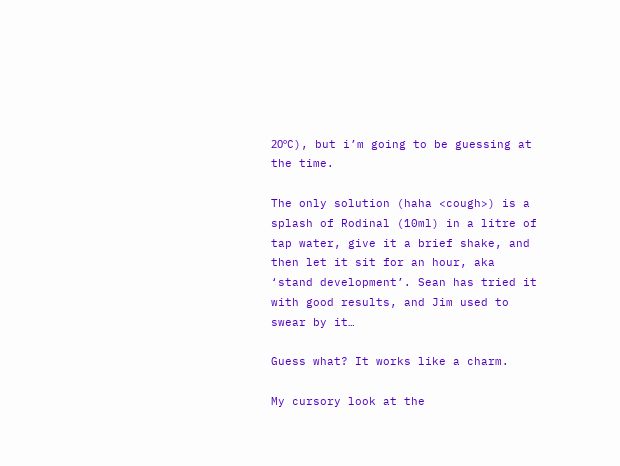20ºC), but i’m going to be guessing at the time.

The only solution (haha <cough>) is a splash of Rodinal (10ml) in a litre of tap water, give it a brief shake, and then let it sit for an hour, aka ‘stand development’. Sean has tried it with good results, and Jim used to swear by it…

Guess what? It works like a charm.

My cursory look at the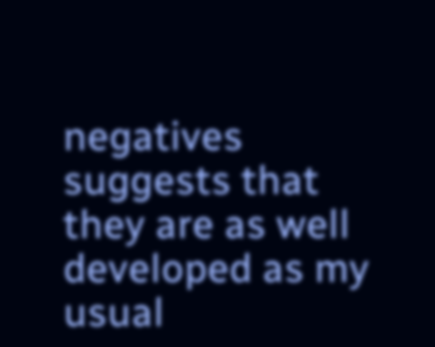negatives suggests that they are as well developed as my usual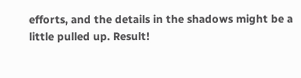efforts, and the details in the shadows might be a little pulled up. Result!